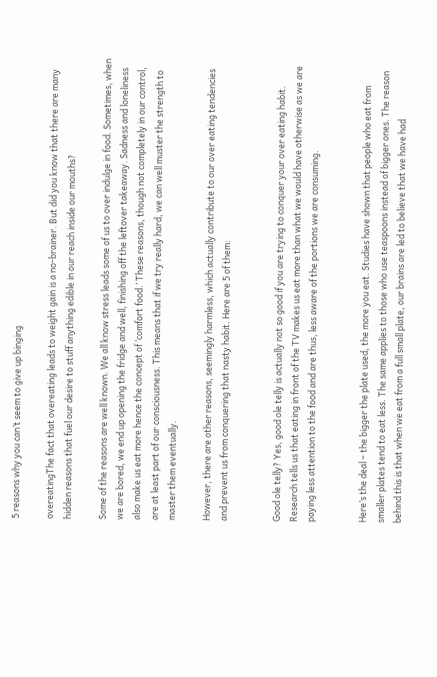5 reasons why you can’t seem to give up binging

overeatingThe fact that overeating leads to weight gain is a no-brainer. But did you know that there are many hidden reasons that fuel our desire to stuff anything edible in our reach inside our mouths?

Some of the reasons are well known. We all know stress leads some of us to over indulge in food. Sometimes, when we are bored, we end up opening the fridge and well, finishing off the leftover takeaway. Sadness and loneliness also make us eat more hence the concept of ‘comfort food.’ These reasons, though not completely in our control, are at least part of our consciousness. This means that if we try really hard, we can well muster the strength to master them eventually.

However, there are other reasons, seemingly harmless, which actually contribute to our over eating tendencies and prevent us from conquering that nasty habit. Here are 5 of them:


Good ole telly? Yes, good ole telly is actually not so good if you are trying to conquer your over eating habit. Research tells us that eating in front of the TV makes us eat more than what we would have otherwise as we are paying less attention to the food and are thus, less aware of the portions we are consuming.


Here’s the deal – the bigger the plate used, the more you eat. Studies have shown that people who eat from smaller plates tend to eat less. The same applies to those who use teaspoons instead of bigger ones. The reason behind this is that when we eat from a full small plate, our brains are led to believe that we have had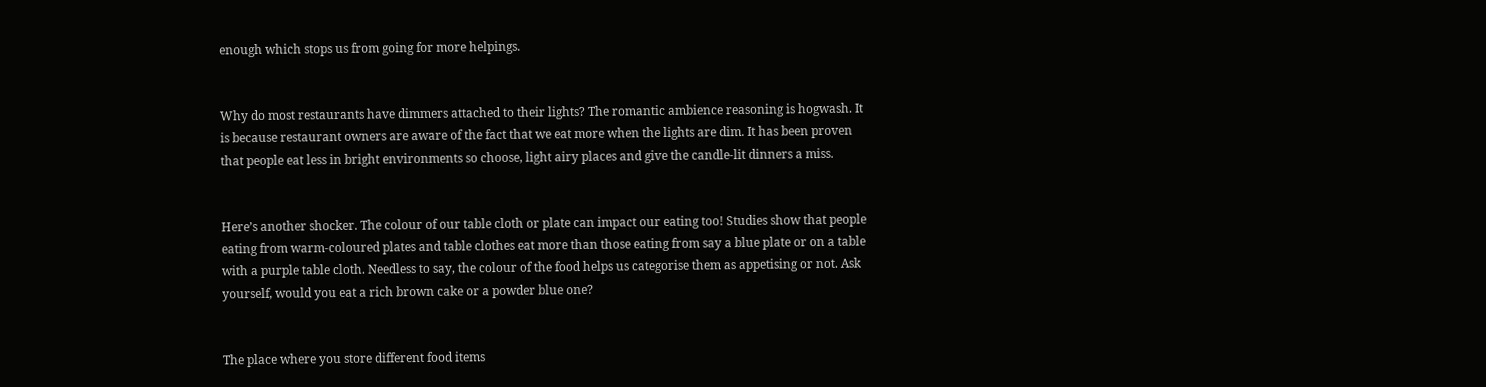enough which stops us from going for more helpings.


Why do most restaurants have dimmers attached to their lights? The romantic ambience reasoning is hogwash. It is because restaurant owners are aware of the fact that we eat more when the lights are dim. It has been proven that people eat less in bright environments so choose, light airy places and give the candle-lit dinners a miss.


Here’s another shocker. The colour of our table cloth or plate can impact our eating too! Studies show that people eating from warm-coloured plates and table clothes eat more than those eating from say a blue plate or on a table with a purple table cloth. Needless to say, the colour of the food helps us categorise them as appetising or not. Ask yourself, would you eat a rich brown cake or a powder blue one?


The place where you store different food items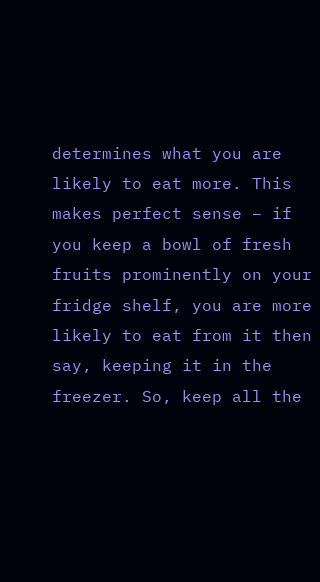determines what you are likely to eat more. This makes perfect sense – if you keep a bowl of fresh fruits prominently on your fridge shelf, you are more likely to eat from it then say, keeping it in the freezer. So, keep all the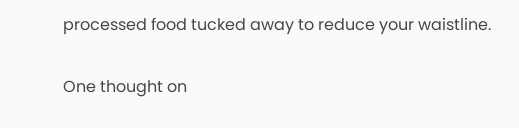processed food tucked away to reduce your waistline.

One thought on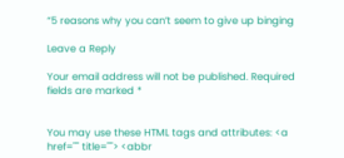“5 reasons why you can’t seem to give up binging

Leave a Reply

Your email address will not be published. Required fields are marked *


You may use these HTML tags and attributes: <a href="" title=""> <abbr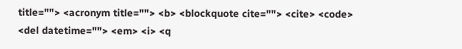title=""> <acronym title=""> <b> <blockquote cite=""> <cite> <code> <del datetime=""> <em> <i> <q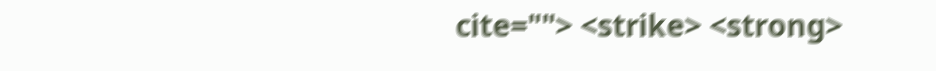cite=""> <strike> <strong>